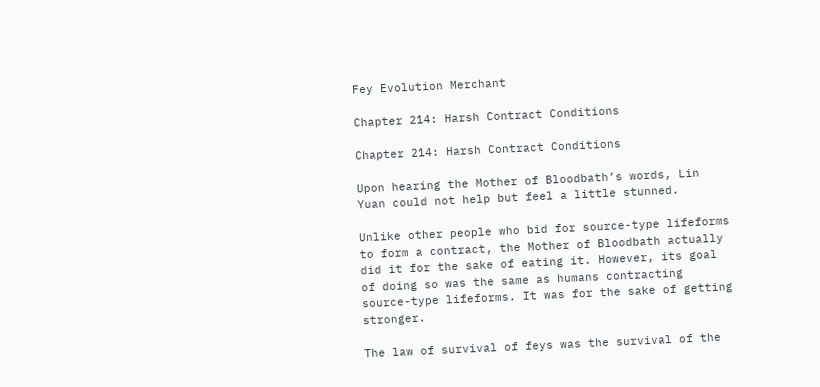Fey Evolution Merchant

Chapter 214: Harsh Contract Conditions

Chapter 214: Harsh Contract Conditions

Upon hearing the Mother of Bloodbath’s words, Lin Yuan could not help but feel a little stunned.

Unlike other people who bid for source-type lifeforms to form a contract, the Mother of Bloodbath actually did it for the sake of eating it. However, its goal of doing so was the same as humans contracting source-type lifeforms. It was for the sake of getting stronger.

The law of survival of feys was the survival of the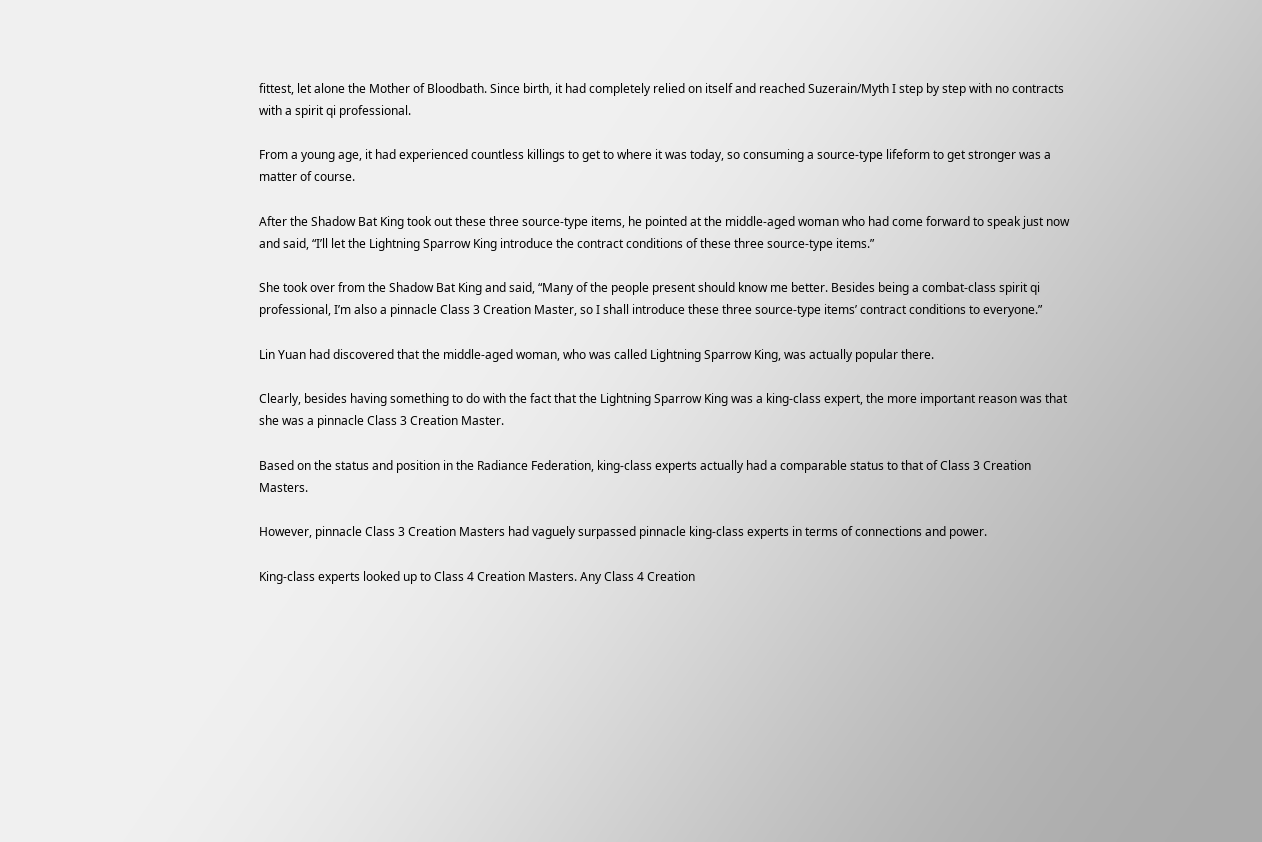fittest, let alone the Mother of Bloodbath. Since birth, it had completely relied on itself and reached Suzerain/Myth I step by step with no contracts with a spirit qi professional.

From a young age, it had experienced countless killings to get to where it was today, so consuming a source-type lifeform to get stronger was a matter of course.

After the Shadow Bat King took out these three source-type items, he pointed at the middle-aged woman who had come forward to speak just now and said, “I’ll let the Lightning Sparrow King introduce the contract conditions of these three source-type items.”

She took over from the Shadow Bat King and said, “Many of the people present should know me better. Besides being a combat-class spirit qi professional, I’m also a pinnacle Class 3 Creation Master, so I shall introduce these three source-type items’ contract conditions to everyone.”

Lin Yuan had discovered that the middle-aged woman, who was called Lightning Sparrow King, was actually popular there.

Clearly, besides having something to do with the fact that the Lightning Sparrow King was a king-class expert, the more important reason was that she was a pinnacle Class 3 Creation Master.

Based on the status and position in the Radiance Federation, king-class experts actually had a comparable status to that of Class 3 Creation Masters.

However, pinnacle Class 3 Creation Masters had vaguely surpassed pinnacle king-class experts in terms of connections and power.

King-class experts looked up to Class 4 Creation Masters. Any Class 4 Creation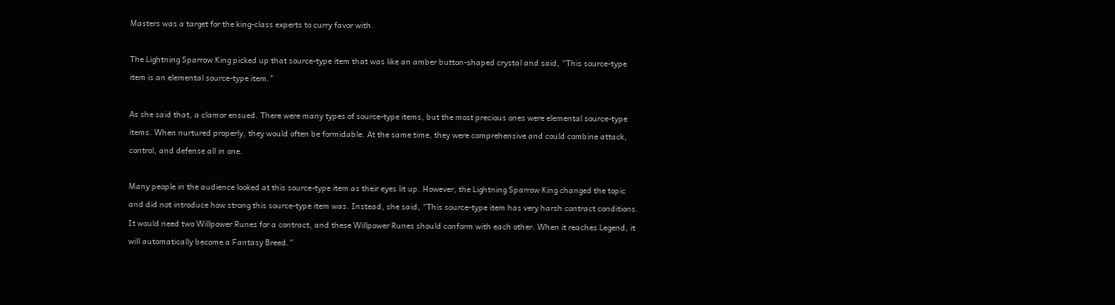Masters was a target for the king-class experts to curry favor with.

The Lightning Sparrow King picked up that source-type item that was like an amber button-shaped crystal and said, “This source-type item is an elemental source-type item.”

As she said that, a clamor ensued. There were many types of source-type items, but the most precious ones were elemental source-type items. When nurtured properly, they would often be formidable. At the same time, they were comprehensive and could combine attack, control, and defense all in one.

Many people in the audience looked at this source-type item as their eyes lit up. However, the Lightning Sparrow King changed the topic and did not introduce how strong this source-type item was. Instead, she said, “This source-type item has very harsh contract conditions. It would need two Willpower Runes for a contract, and these Willpower Runes should conform with each other. When it reaches Legend, it will automatically become a Fantasy Breed.”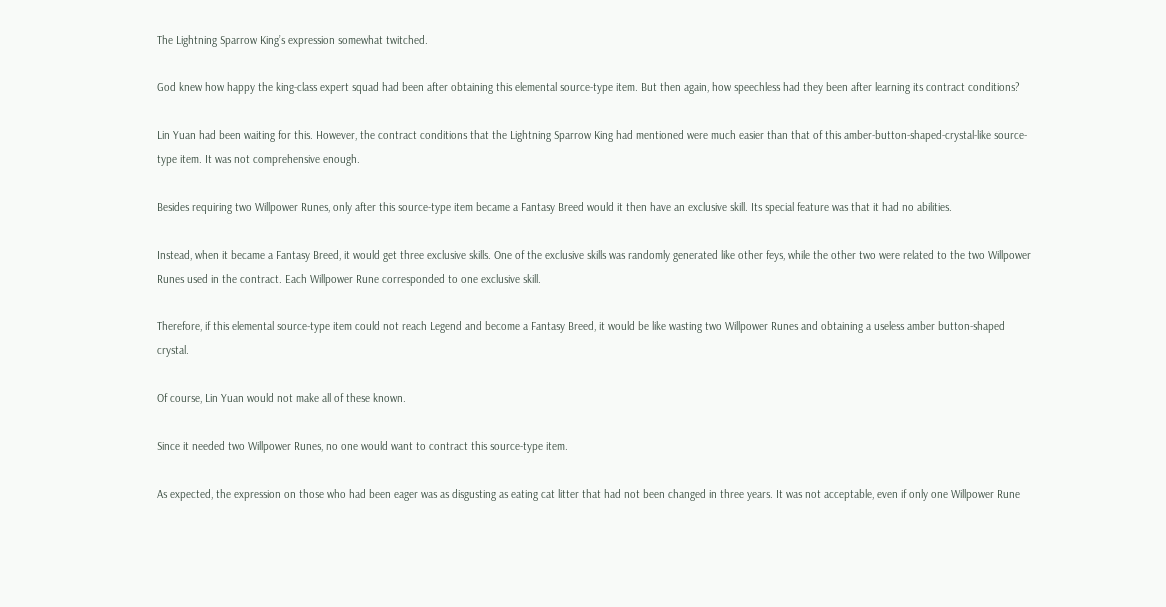The Lightning Sparrow King’s expression somewhat twitched.

God knew how happy the king-class expert squad had been after obtaining this elemental source-type item. But then again, how speechless had they been after learning its contract conditions?

Lin Yuan had been waiting for this. However, the contract conditions that the Lightning Sparrow King had mentioned were much easier than that of this amber-button-shaped-crystal-like source-type item. It was not comprehensive enough.

Besides requiring two Willpower Runes, only after this source-type item became a Fantasy Breed would it then have an exclusive skill. Its special feature was that it had no abilities.

Instead, when it became a Fantasy Breed, it would get three exclusive skills. One of the exclusive skills was randomly generated like other feys, while the other two were related to the two Willpower Runes used in the contract. Each Willpower Rune corresponded to one exclusive skill.

Therefore, if this elemental source-type item could not reach Legend and become a Fantasy Breed, it would be like wasting two Willpower Runes and obtaining a useless amber button-shaped crystal.

Of course, Lin Yuan would not make all of these known.

Since it needed two Willpower Runes, no one would want to contract this source-type item.

As expected, the expression on those who had been eager was as disgusting as eating cat litter that had not been changed in three years. It was not acceptable, even if only one Willpower Rune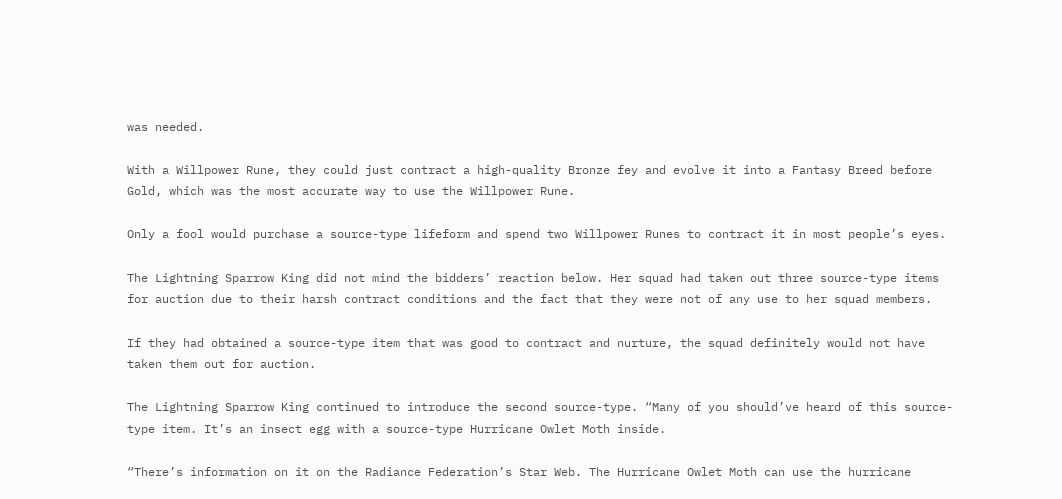was needed.

With a Willpower Rune, they could just contract a high-quality Bronze fey and evolve it into a Fantasy Breed before Gold, which was the most accurate way to use the Willpower Rune.

Only a fool would purchase a source-type lifeform and spend two Willpower Runes to contract it in most people’s eyes.

The Lightning Sparrow King did not mind the bidders’ reaction below. Her squad had taken out three source-type items for auction due to their harsh contract conditions and the fact that they were not of any use to her squad members.

If they had obtained a source-type item that was good to contract and nurture, the squad definitely would not have taken them out for auction.

The Lightning Sparrow King continued to introduce the second source-type. “Many of you should’ve heard of this source-type item. It’s an insect egg with a source-type Hurricane Owlet Moth inside.

“There’s information on it on the Radiance Federation’s Star Web. The Hurricane Owlet Moth can use the hurricane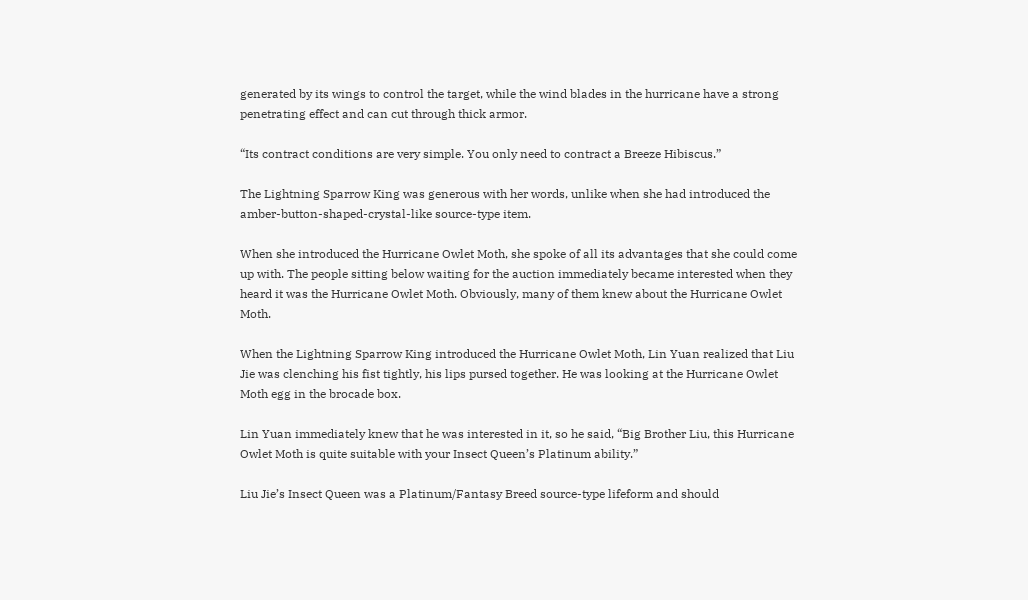generated by its wings to control the target, while the wind blades in the hurricane have a strong penetrating effect and can cut through thick armor.

“Its contract conditions are very simple. You only need to contract a Breeze Hibiscus.”

The Lightning Sparrow King was generous with her words, unlike when she had introduced the amber-button-shaped-crystal-like source-type item.

When she introduced the Hurricane Owlet Moth, she spoke of all its advantages that she could come up with. The people sitting below waiting for the auction immediately became interested when they heard it was the Hurricane Owlet Moth. Obviously, many of them knew about the Hurricane Owlet Moth.

When the Lightning Sparrow King introduced the Hurricane Owlet Moth, Lin Yuan realized that Liu Jie was clenching his fist tightly, his lips pursed together. He was looking at the Hurricane Owlet Moth egg in the brocade box.

Lin Yuan immediately knew that he was interested in it, so he said, “Big Brother Liu, this Hurricane Owlet Moth is quite suitable with your Insect Queen’s Platinum ability.”

Liu Jie’s Insect Queen was a Platinum/Fantasy Breed source-type lifeform and should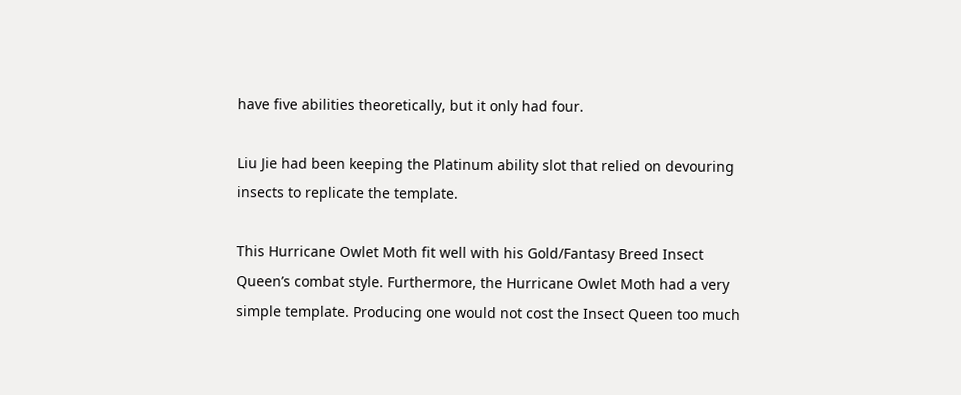have five abilities theoretically, but it only had four.

Liu Jie had been keeping the Platinum ability slot that relied on devouring insects to replicate the template.

This Hurricane Owlet Moth fit well with his Gold/Fantasy Breed Insect Queen’s combat style. Furthermore, the Hurricane Owlet Moth had a very simple template. Producing one would not cost the Insect Queen too much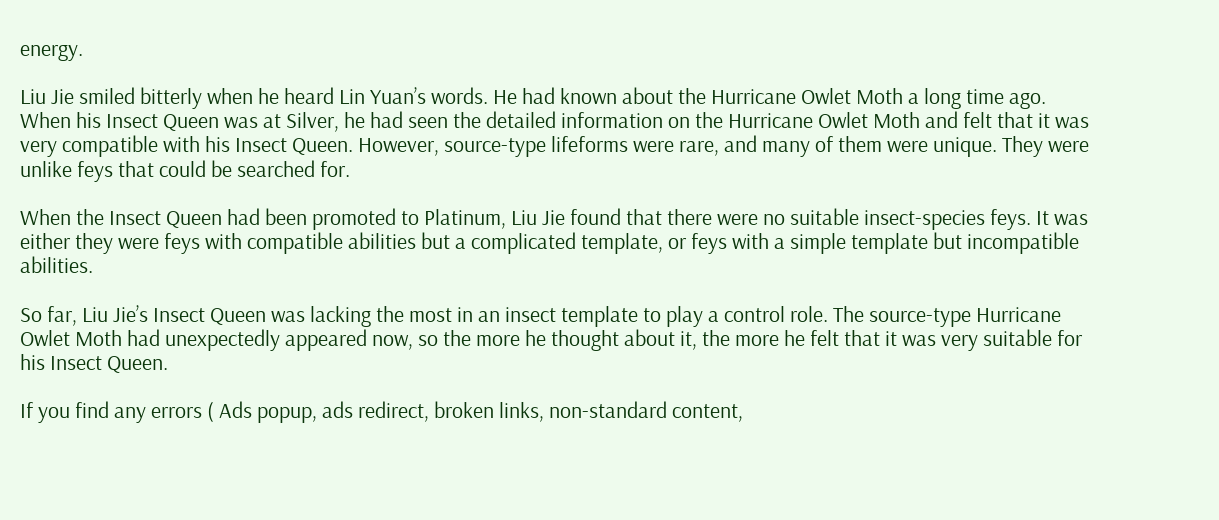energy.

Liu Jie smiled bitterly when he heard Lin Yuan’s words. He had known about the Hurricane Owlet Moth a long time ago. When his Insect Queen was at Silver, he had seen the detailed information on the Hurricane Owlet Moth and felt that it was very compatible with his Insect Queen. However, source-type lifeforms were rare, and many of them were unique. They were unlike feys that could be searched for.

When the Insect Queen had been promoted to Platinum, Liu Jie found that there were no suitable insect-species feys. It was either they were feys with compatible abilities but a complicated template, or feys with a simple template but incompatible abilities.

So far, Liu Jie’s Insect Queen was lacking the most in an insect template to play a control role. The source-type Hurricane Owlet Moth had unexpectedly appeared now, so the more he thought about it, the more he felt that it was very suitable for his Insect Queen.

If you find any errors ( Ads popup, ads redirect, broken links, non-standard content,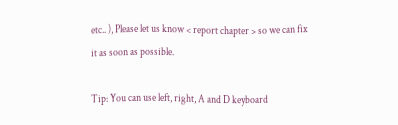etc.. ), Please let us know < report chapter > so we can fix it as soon as possible.

Tip: You can use left, right, A and D keyboard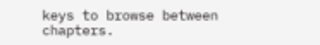keys to browse between chapters.